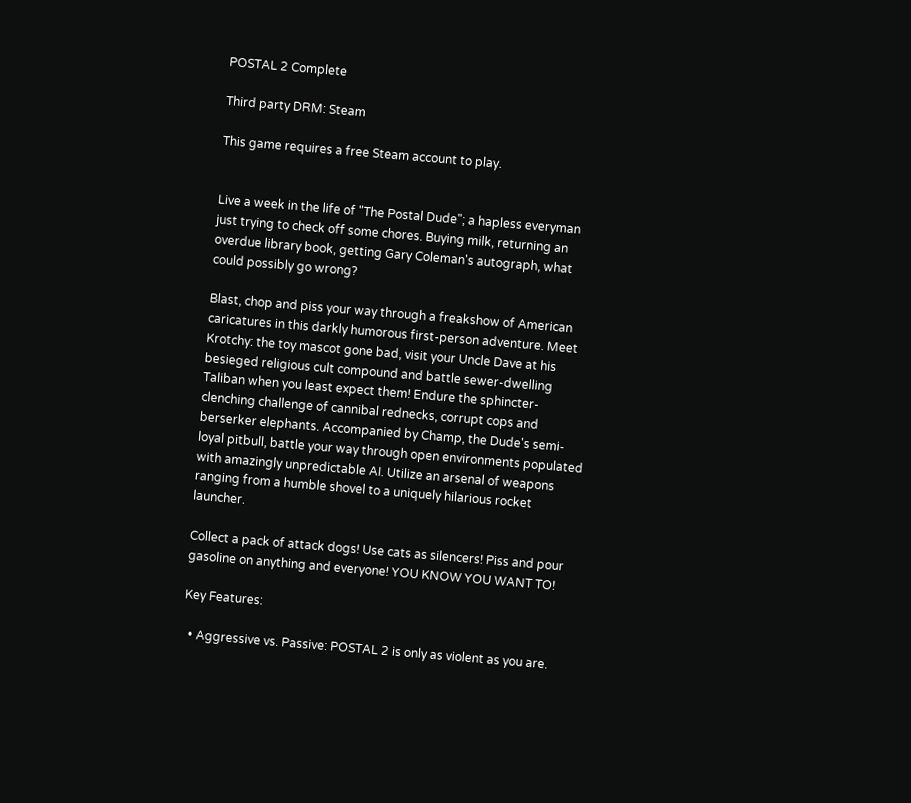POSTAL 2 Complete

Third party DRM: Steam

This game requires a free Steam account to play.


Live a week in the life of "The Postal Dude"; a hapless everyman just trying to check off some chores. Buying milk, returning an overdue library book, getting Gary Coleman's autograph, what could possibly go wrong?

Blast, chop and piss your way through a freakshow of American caricatures in this darkly humorous first-person adventure. Meet Krotchy: the toy mascot gone bad, visit your Uncle Dave at his besieged religious cult compound and battle sewer-dwelling Taliban when you least expect them! Endure the sphincter-clenching challenge of cannibal rednecks, corrupt cops and berserker elephants. Accompanied by Champ, the Dude's semi-loyal pitbull, battle your way through open environments populated with amazingly unpredictable AI. Utilize an arsenal of weapons ranging from a humble shovel to a uniquely hilarious rocket launcher.

Collect a pack of attack dogs! Use cats as silencers! Piss and pour gasoline on anything and everyone! YOU KNOW YOU WANT TO!

Key Features:

  • Aggressive vs. Passive: POSTAL 2 is only as violent as you are.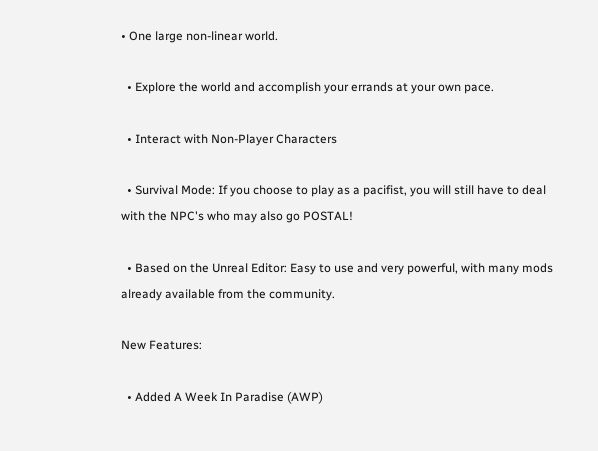• One large non-linear world.

  • Explore the world and accomplish your errands at your own pace.

  • Interact with Non-Player Characters

  • Survival Mode: If you choose to play as a pacifist, you will still have to deal with the NPC's who may also go POSTAL!

  • Based on the Unreal Editor: Easy to use and very powerful, with many mods already available from the community.

New Features:

  • Added A Week In Paradise (AWP)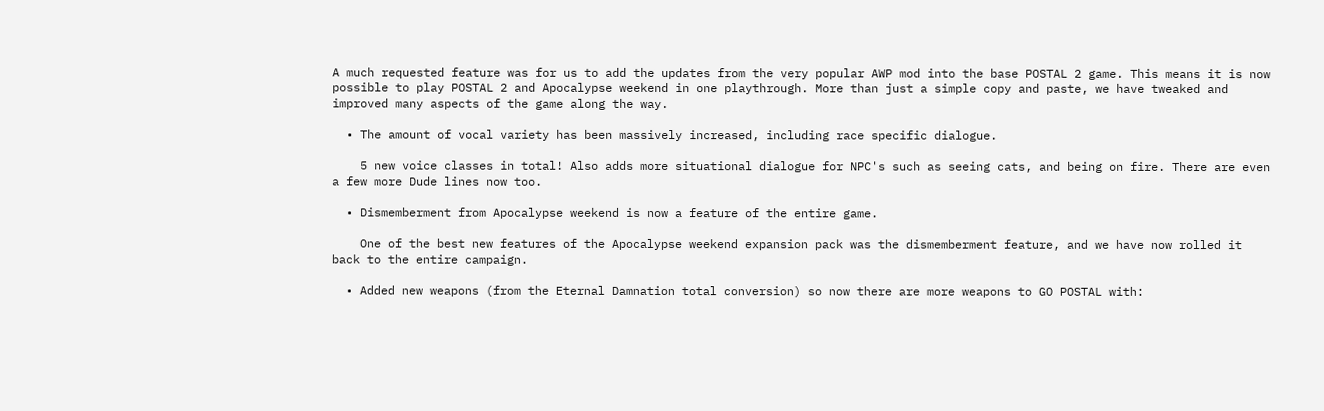A much requested feature was for us to add the updates from the very popular AWP mod into the base POSTAL 2 game. This means it is now possible to play POSTAL 2 and Apocalypse weekend in one playthrough. More than just a simple copy and paste, we have tweaked and improved many aspects of the game along the way.

  • The amount of vocal variety has been massively increased, including race specific dialogue.

    5 new voice classes in total! Also adds more situational dialogue for NPC's such as seeing cats, and being on fire. There are even a few more Dude lines now too.

  • Dismemberment from Apocalypse weekend is now a feature of the entire game.

    One of the best new features of the Apocalypse weekend expansion pack was the dismemberment feature, and we have now rolled it back to the entire campaign.

  • Added new weapons (from the Eternal Damnation total conversion) so now there are more weapons to GO POSTAL with: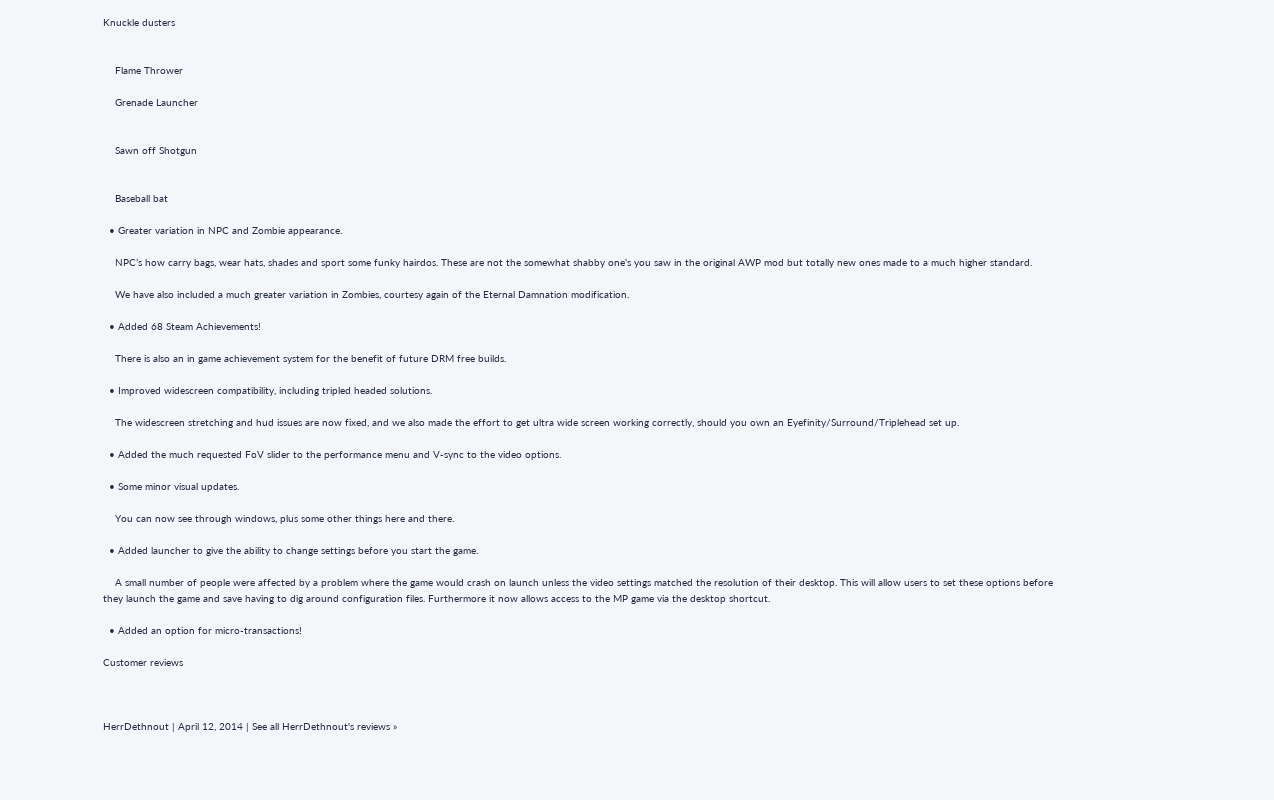Knuckle dusters


    Flame Thrower

    Grenade Launcher


    Sawn off Shotgun


    Baseball bat

  • Greater variation in NPC and Zombie appearance.

    NPC’s how carry bags, wear hats, shades and sport some funky hairdos. These are not the somewhat shabby one’s you saw in the original AWP mod but totally new ones made to a much higher standard.

    We have also included a much greater variation in Zombies, courtesy again of the Eternal Damnation modification.

  • Added 68 Steam Achievements!

    There is also an in game achievement system for the benefit of future DRM free builds.

  • Improved widescreen compatibility, including tripled headed solutions.

    The widescreen stretching and hud issues are now fixed, and we also made the effort to get ultra wide screen working correctly, should you own an Eyefinity/Surround/Triplehead set up.

  • Added the much requested FoV slider to the performance menu and V-sync to the video options.

  • Some minor visual updates.

    You can now see through windows, plus some other things here and there.

  • Added launcher to give the ability to change settings before you start the game.

    A small number of people were affected by a problem where the game would crash on launch unless the video settings matched the resolution of their desktop. This will allow users to set these options before they launch the game and save having to dig around configuration files. Furthermore it now allows access to the MP game via the desktop shortcut.

  • Added an option for micro-transactions!

Customer reviews



HerrDethnout | April 12, 2014 | See all HerrDethnout's reviews »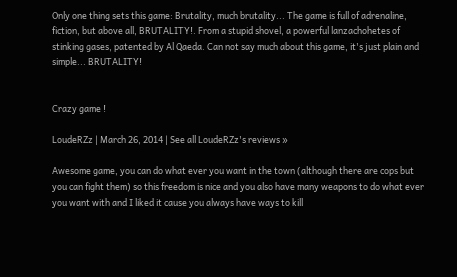Only one thing sets this game: Brutality, much brutality... The game is full of adrenaline, fiction, but above all, BRUTALITY!. From a stupid shovel, a powerful lanzachohetes of stinking gases, patented by Al Qaeda. Can not say much about this game, it's just plain and simple... BRUTALITY!


Crazy game !

LoudeRZz | March 26, 2014 | See all LoudeRZz's reviews »

Awesome game, you can do what ever you want in the town (although there are cops but you can fight them) so this freedom is nice and you also have many weapons to do what ever you want with and I liked it cause you always have ways to kill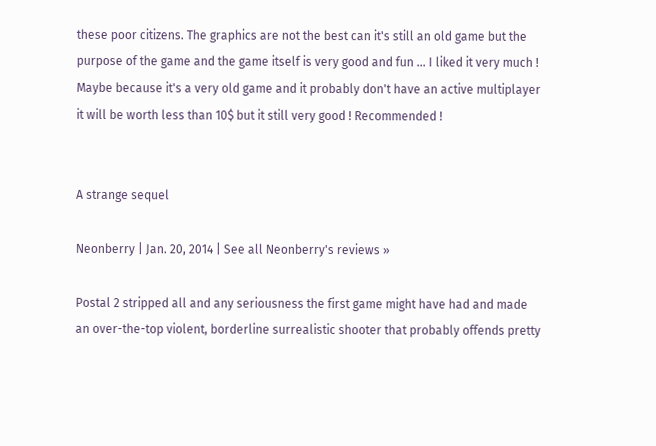these poor citizens. The graphics are not the best can it's still an old game but the purpose of the game and the game itself is very good and fun ... I liked it very much ! Maybe because it's a very old game and it probably don't have an active multiplayer it will be worth less than 10$ but it still very good ! Recommended !


A strange sequel

Neonberry | Jan. 20, 2014 | See all Neonberry's reviews »

Postal 2 stripped all and any seriousness the first game might have had and made an over-the-top violent, borderline surrealistic shooter that probably offends pretty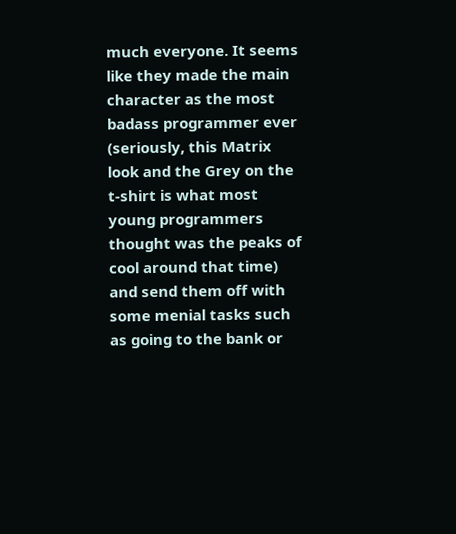much everyone. It seems like they made the main character as the most badass programmer ever (seriously, this Matrix look and the Grey on the t-shirt is what most young programmers thought was the peaks of cool around that time) and send them off with some menial tasks such as going to the bank or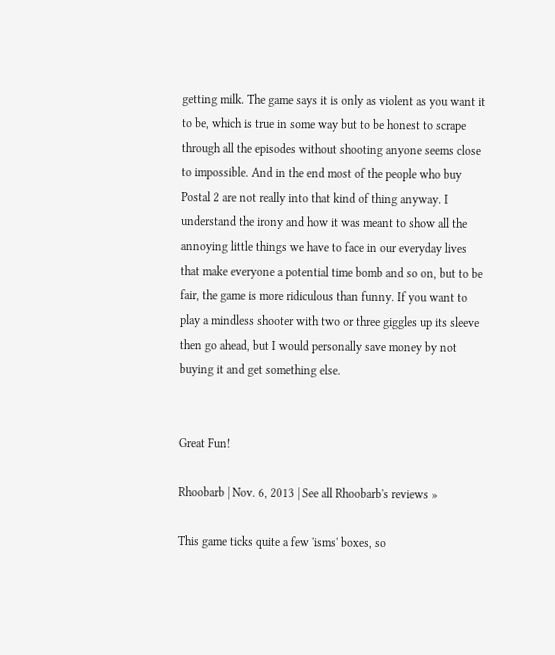getting milk. The game says it is only as violent as you want it to be, which is true in some way but to be honest to scrape through all the episodes without shooting anyone seems close to impossible. And in the end most of the people who buy Postal 2 are not really into that kind of thing anyway. I understand the irony and how it was meant to show all the annoying little things we have to face in our everyday lives that make everyone a potential time bomb and so on, but to be fair, the game is more ridiculous than funny. If you want to play a mindless shooter with two or three giggles up its sleeve then go ahead, but I would personally save money by not buying it and get something else.


Great Fun!

Rhoobarb | Nov. 6, 2013 | See all Rhoobarb's reviews »

This game ticks quite a few 'isms' boxes, so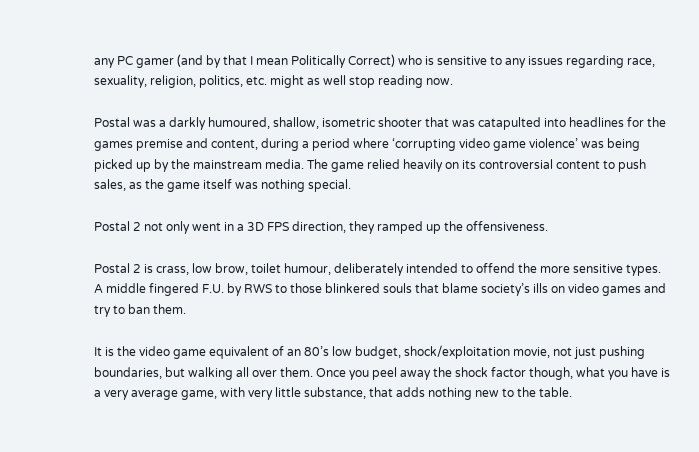any PC gamer (and by that I mean Politically Correct) who is sensitive to any issues regarding race, sexuality, religion, politics, etc. might as well stop reading now.

Postal was a darkly humoured, shallow, isometric shooter that was catapulted into headlines for the games premise and content, during a period where ‘corrupting video game violence’ was being picked up by the mainstream media. The game relied heavily on its controversial content to push sales, as the game itself was nothing special.

Postal 2 not only went in a 3D FPS direction, they ramped up the offensiveness.

Postal 2 is crass, low brow, toilet humour, deliberately intended to offend the more sensitive types. A middle fingered F.U. by RWS to those blinkered souls that blame society’s ills on video games and try to ban them.

It is the video game equivalent of an 80’s low budget, shock/exploitation movie, not just pushing boundaries, but walking all over them. Once you peel away the shock factor though, what you have is a very average game, with very little substance, that adds nothing new to the table.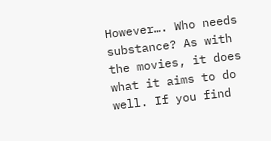However…. Who needs substance? As with the movies, it does what it aims to do well. If you find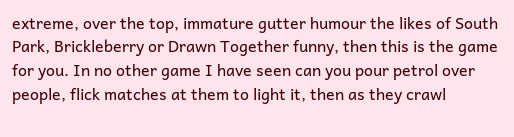extreme, over the top, immature gutter humour the likes of South Park, Brickleberry or Drawn Together funny, then this is the game for you. In no other game I have seen can you pour petrol over people, flick matches at them to light it, then as they crawl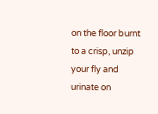on the floor burnt to a crisp, unzip your fly and urinate on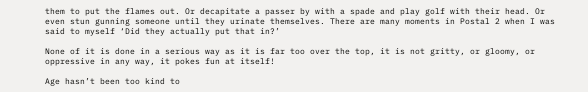them to put the flames out. Or decapitate a passer by with a spade and play golf with their head. Or even stun gunning someone until they urinate themselves. There are many moments in Postal 2 when I was said to myself ‘Did they actually put that in?’

None of it is done in a serious way as it is far too over the top, it is not gritty, or gloomy, or oppressive in any way, it pokes fun at itself!

Age hasn’t been too kind to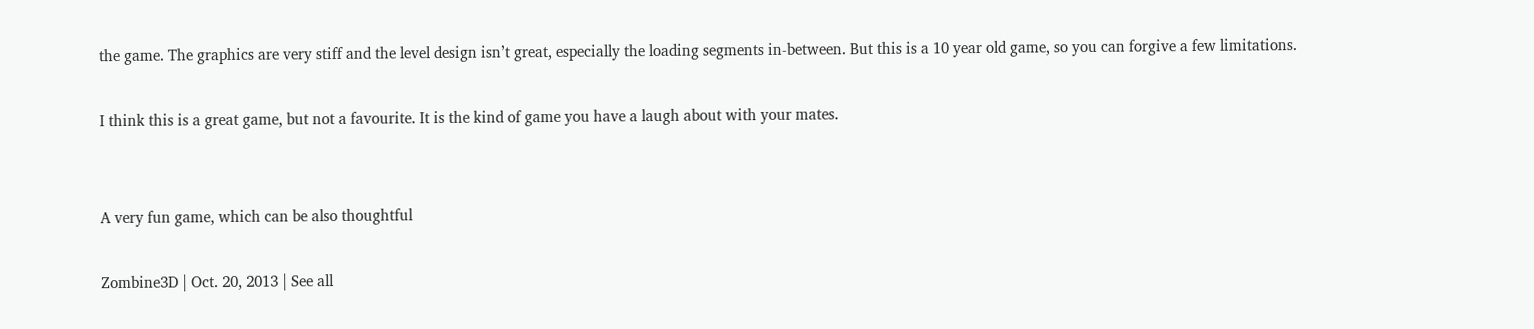the game. The graphics are very stiff and the level design isn’t great, especially the loading segments in-between. But this is a 10 year old game, so you can forgive a few limitations.

I think this is a great game, but not a favourite. It is the kind of game you have a laugh about with your mates.


A very fun game, which can be also thoughtful

Zombine3D | Oct. 20, 2013 | See all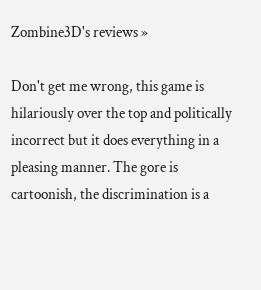Zombine3D's reviews »

Don't get me wrong, this game is hilariously over the top and politically incorrect but it does everything in a pleasing manner. The gore is cartoonish, the discrimination is a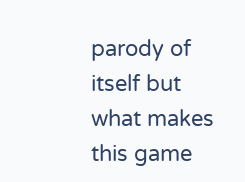parody of itself but what makes this game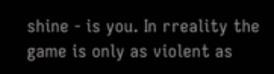shine - is you. In rreality the game is only as violent as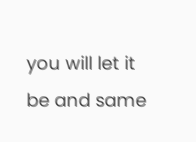you will let it be and same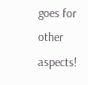goes for other aspects!